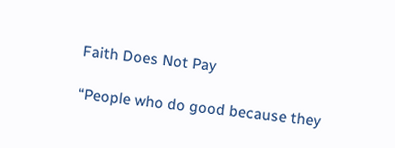Faith Does Not Pay

“People who do good because they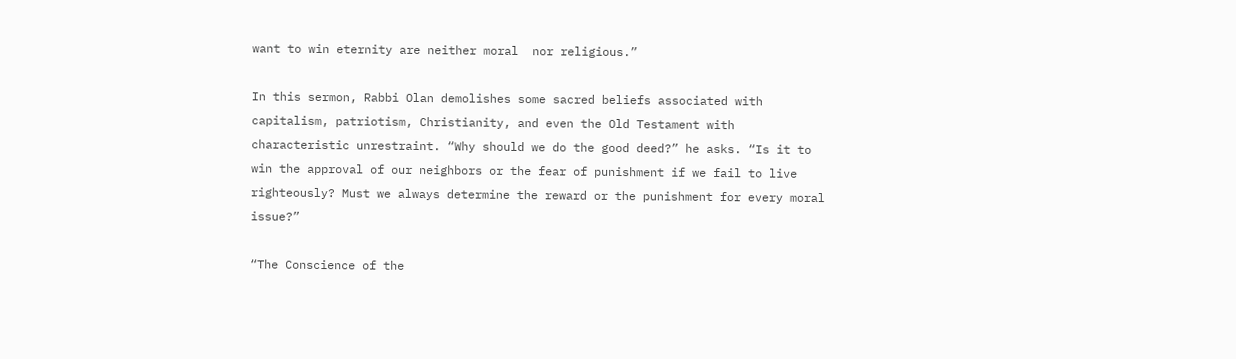want to win eternity are neither moral  nor religious.”

In this sermon, Rabbi Olan demolishes some sacred beliefs associated with capitalism, patriotism, Christianity, and even the Old Testament with characteristic unrestraint. “Why should we do the good deed?” he asks. “Is it to win the approval of our neighbors or the fear of punishment if we fail to live righteously? Must we always determine the reward or the punishment for every moral issue?”

“The Conscience of the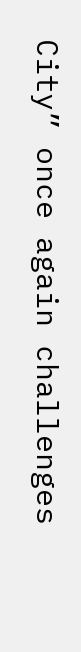City” once again challenges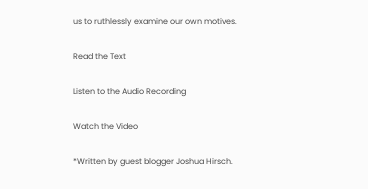us to ruthlessly examine our own motives.

Read the Text

Listen to the Audio Recording

Watch the Video

*Written by guest blogger Joshua Hirsch.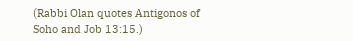(Rabbi Olan quotes Antigonos of Soho and Job 13:15.)